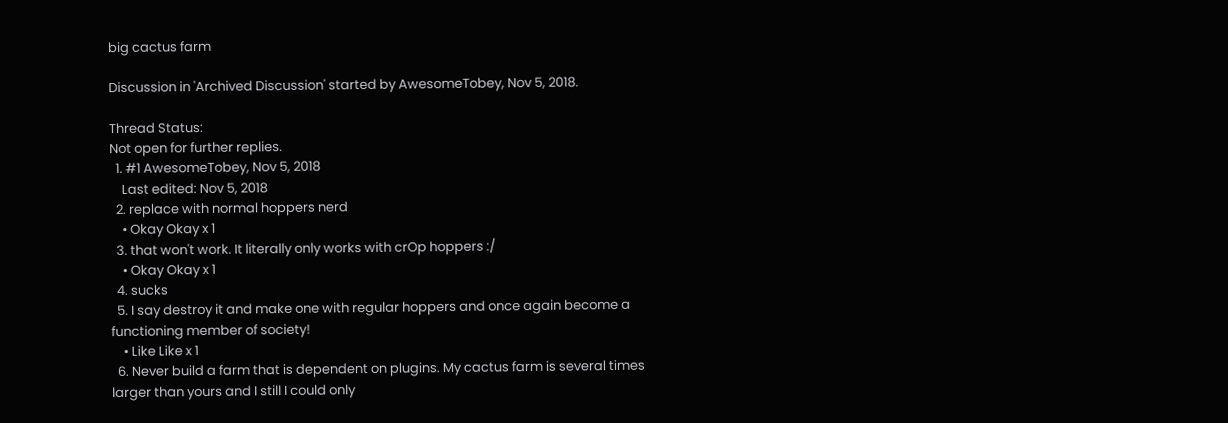big cactus farm

Discussion in 'Archived Discussion' started by AwesomeTobey, Nov 5, 2018.

Thread Status:
Not open for further replies.
  1. #1 AwesomeTobey, Nov 5, 2018
    Last edited: Nov 5, 2018
  2. replace with normal hoppers nerd
    • Okay Okay x 1
  3. that won't work. It literally only works with crOp hoppers :/
    • Okay Okay x 1
  4. sucks
  5. I say destroy it and make one with regular hoppers and once again become a functioning member of society!
    • Like Like x 1
  6. Never build a farm that is dependent on plugins. My cactus farm is several times larger than yours and I still I could only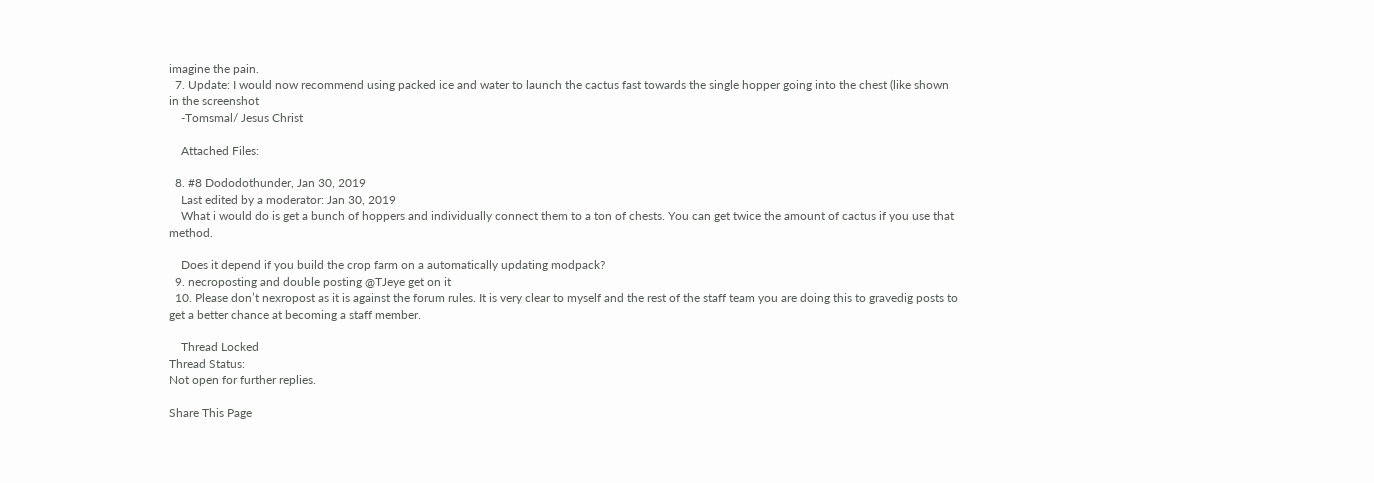imagine the pain.
  7. Update: I would now recommend using packed ice and water to launch the cactus fast towards the single hopper going into the chest (like shown in the screenshot
    -Tomsmal/ Jesus Christ

    Attached Files:

  8. #8 Dododothunder, Jan 30, 2019
    Last edited by a moderator: Jan 30, 2019
    What i would do is get a bunch of hoppers and individually connect them to a ton of chests. You can get twice the amount of cactus if you use that method.

    Does it depend if you build the crop farm on a automatically updating modpack?
  9. necroposting and double posting @TJeye get on it
  10. Please don’t nexropost as it is against the forum rules. It is very clear to myself and the rest of the staff team you are doing this to gravedig posts to get a better chance at becoming a staff member.

    Thread Locked
Thread Status:
Not open for further replies.

Share This Page